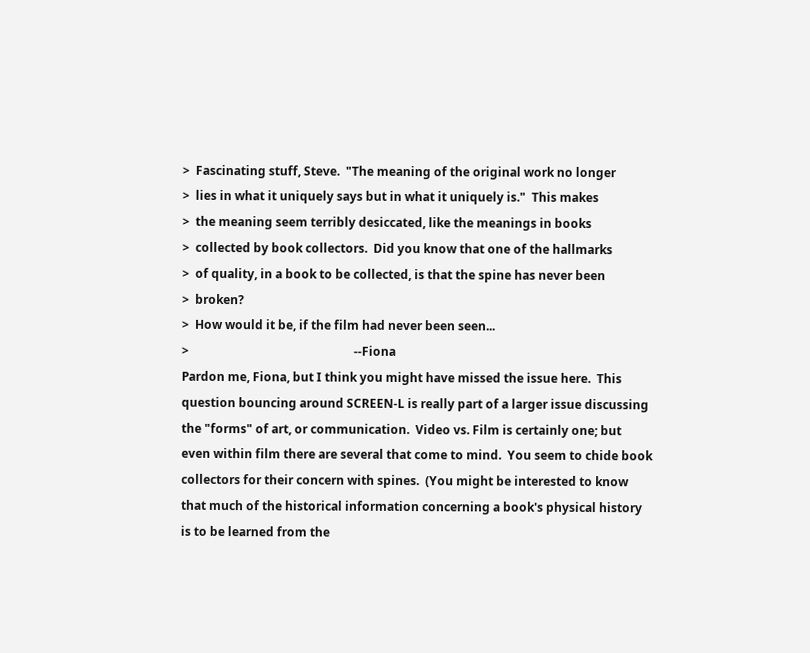>  Fascinating stuff, Steve.  "The meaning of the original work no longer
>  lies in what it uniquely says but in what it uniquely is."  This makes
>  the meaning seem terribly desiccated, like the meanings in books
>  collected by book collectors.  Did you know that one of the hallmarks
>  of quality, in a book to be collected, is that the spine has never been
>  broken?
>  How would it be, if the film had never been seen...
>                                                       --Fiona
Pardon me, Fiona, but I think you might have missed the issue here.  This
question bouncing around SCREEN-L is really part of a larger issue discussing
the "forms" of art, or communication.  Video vs. Film is certainly one; but
even within film there are several that come to mind.  You seem to chide book
collectors for their concern with spines.  (You might be interested to know
that much of the historical information concerning a book's physical history
is to be learned from the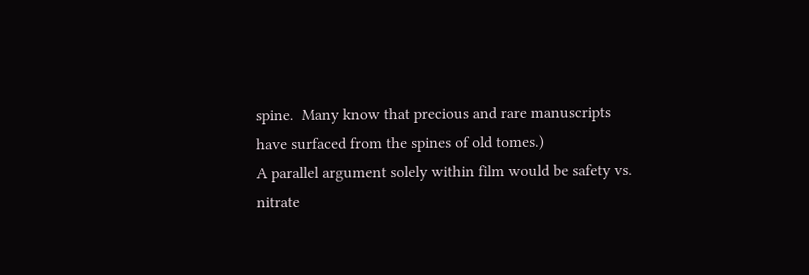spine.  Many know that precious and rare manuscripts
have surfaced from the spines of old tomes.)
A parallel argument solely within film would be safety vs. nitrate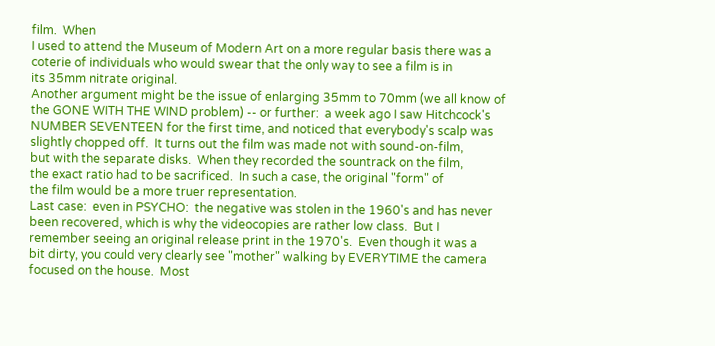film.  When
I used to attend the Museum of Modern Art on a more regular basis there was a
coterie of individuals who would swear that the only way to see a film is in
its 35mm nitrate original.
Another argument might be the issue of enlarging 35mm to 70mm (we all know of
the GONE WITH THE WIND problem) -- or further:  a week ago I saw Hitchcock's
NUMBER SEVENTEEN for the first time, and noticed that everybody's scalp was
slightly chopped off.  It turns out the film was made not with sound-on-film,
but with the separate disks.  When they recorded the sountrack on the film,
the exact ratio had to be sacrificed.  In such a case, the original "form" of
the film would be a more truer representation.
Last case:  even in PSYCHO:  the negative was stolen in the 1960's and has never
been recovered, which is why the videocopies are rather low class.  But I
remember seeing an original release print in the 1970's.  Even though it was a
bit dirty, you could very clearly see "mother" walking by EVERYTIME the camera
focused on the house.  Most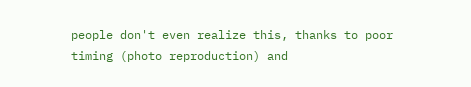people don't even realize this, thanks to poor
timing (photo reproduction) and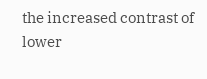the increased contrast of lower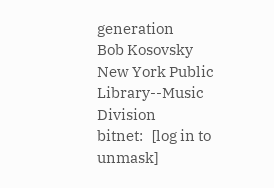generation
Bob Kosovsky
New York Public Library--Music Division
bitnet:   [log in to unmask]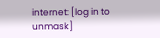internet: [log in to unmask]